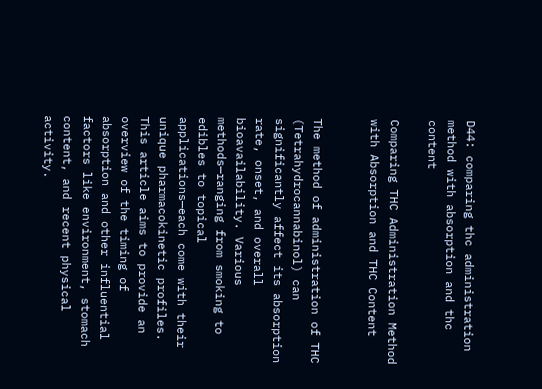D44: comparing thc administration method with absorption and thc content

Comparing THC Administration Method with Absorption and THC Content


The method of administration of THC (Tetrahydrocannabinol) can significantly affect its absorption rate, onset, and overall bioavailability. Various methods—ranging from smoking to edibles to topical applications—each come with their unique pharmacokinetic profiles. This article aims to provide an overview of the timing of absorption and other influential factors like environment, stomach content, and recent physical activity.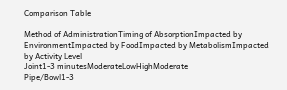Comparison Table

Method of AdministrationTiming of AbsorptionImpacted by EnvironmentImpacted by FoodImpacted by MetabolismImpacted by Activity Level
Joint1-3 minutesModerateLowHighModerate
Pipe/Bowl1-3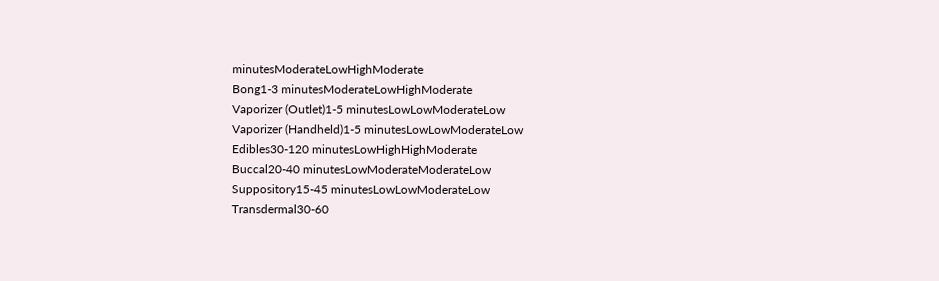minutesModerateLowHighModerate
Bong1-3 minutesModerateLowHighModerate
Vaporizer (Outlet)1-5 minutesLowLowModerateLow
Vaporizer (Handheld)1-5 minutesLowLowModerateLow
Edibles30-120 minutesLowHighHighModerate
Buccal20-40 minutesLowModerateModerateLow
Suppository15-45 minutesLowLowModerateLow
Transdermal30-60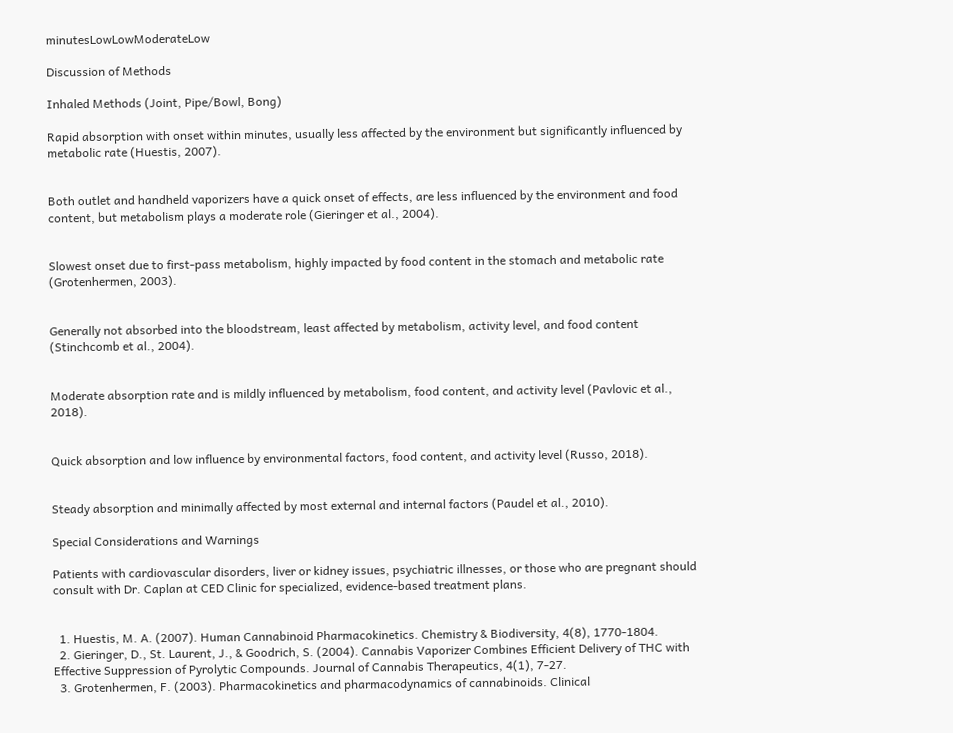minutesLowLowModerateLow

Discussion of Methods

Inhaled Methods (Joint, Pipe/Bowl, Bong)

Rapid absorption with onset within minutes, usually less affected by the environment but significantly influenced by metabolic rate (Huestis, 2007).


Both outlet and handheld vaporizers have a quick onset of effects, are less influenced by the environment and food content, but metabolism plays a moderate role (Gieringer et al., 2004).


Slowest onset due to first-pass metabolism, highly impacted by food content in the stomach and metabolic rate (Grotenhermen, 2003).


Generally not absorbed into the bloodstream, least affected by metabolism, activity level, and food content (Stinchcomb et al., 2004).


Moderate absorption rate and is mildly influenced by metabolism, food content, and activity level (Pavlovic et al., 2018).


Quick absorption and low influence by environmental factors, food content, and activity level (Russo, 2018).


Steady absorption and minimally affected by most external and internal factors (Paudel et al., 2010).

Special Considerations and Warnings

Patients with cardiovascular disorders, liver or kidney issues, psychiatric illnesses, or those who are pregnant should consult with Dr. Caplan at CED Clinic for specialized, evidence-based treatment plans.


  1. Huestis, M. A. (2007). Human Cannabinoid Pharmacokinetics. Chemistry & Biodiversity, 4(8), 1770-1804.
  2. Gieringer, D., St. Laurent, J., & Goodrich, S. (2004). Cannabis Vaporizer Combines Efficient Delivery of THC with Effective Suppression of Pyrolytic Compounds. Journal of Cannabis Therapeutics, 4(1), 7-27.
  3. Grotenhermen, F. (2003). Pharmacokinetics and pharmacodynamics of cannabinoids. Clinical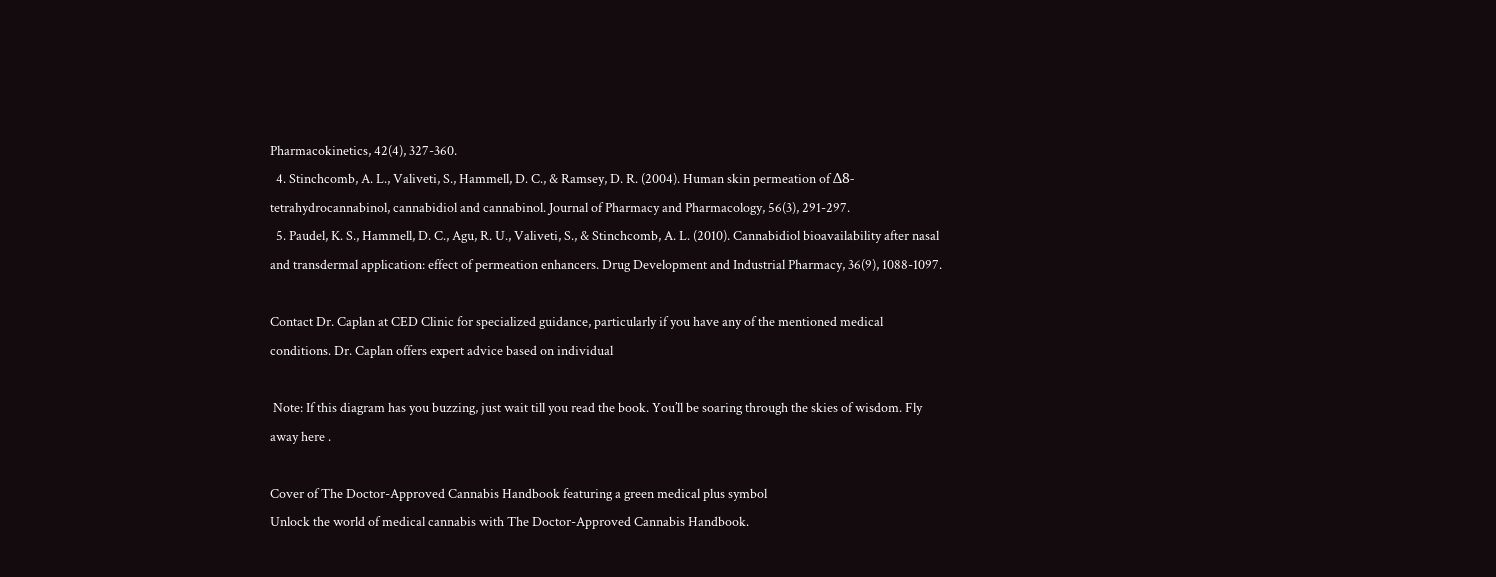Pharmacokinetics, 42(4), 327-360.
  4. Stinchcomb, A. L., Valiveti, S., Hammell, D. C., & Ramsey, D. R. (2004). Human skin permeation of Δ8‐tetrahydrocannabinol, cannabidiol and cannabinol. Journal of Pharmacy and Pharmacology, 56(3), 291-297.
  5. Paudel, K. S., Hammell, D. C., Agu, R. U., Valiveti, S., & Stinchcomb, A. L. (2010). Cannabidiol bioavailability after nasal and transdermal application: effect of permeation enhancers. Drug Development and Industrial Pharmacy, 36(9), 1088-1097.

Contact Dr. Caplan at CED Clinic for specialized guidance, particularly if you have any of the mentioned medical conditions. Dr. Caplan offers expert advice based on individual

 Note: If this diagram has you buzzing, just wait till you read the book. You’ll be soaring through the skies of wisdom. Fly away here .

Cover of The Doctor-Approved Cannabis Handbook featuring a green medical plus symbol
Unlock the world of medical cannabis with The Doctor-Approved Cannabis Handbook.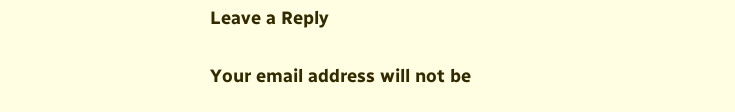Leave a Reply

Your email address will not be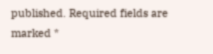published. Required fields are marked *